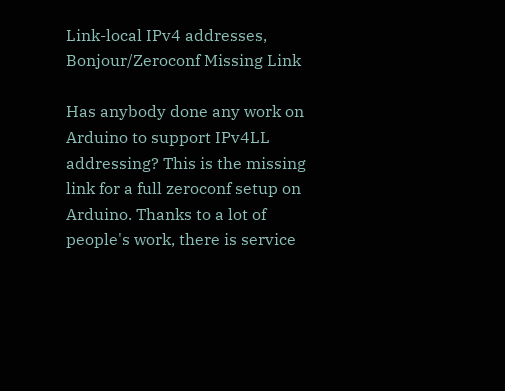Link-local IPv4 addresses, Bonjour/Zeroconf Missing Link

Has anybody done any work on Arduino to support IPv4LL addressing? This is the missing link for a full zeroconf setup on Arduino. Thanks to a lot of people's work, there is service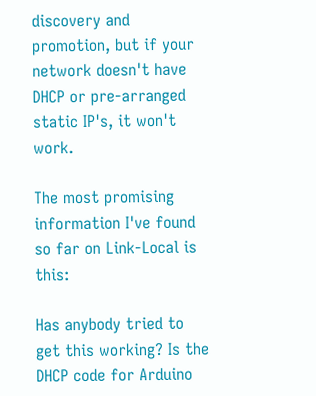discovery and promotion, but if your network doesn't have DHCP or pre-arranged static IP's, it won't work.

The most promising information I've found so far on Link-Local is this:

Has anybody tried to get this working? Is the DHCP code for Arduino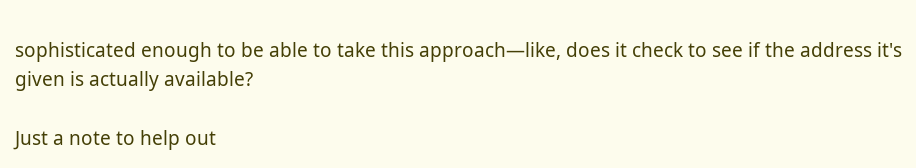sophisticated enough to be able to take this approach—like, does it check to see if the address it's given is actually available?

Just a note to help out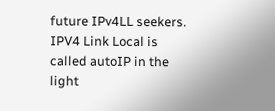future IPv4LL seekers. IPV4 Link Local is called autoIP in the light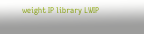weight IP library LWIP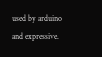used by arduino and expressive.